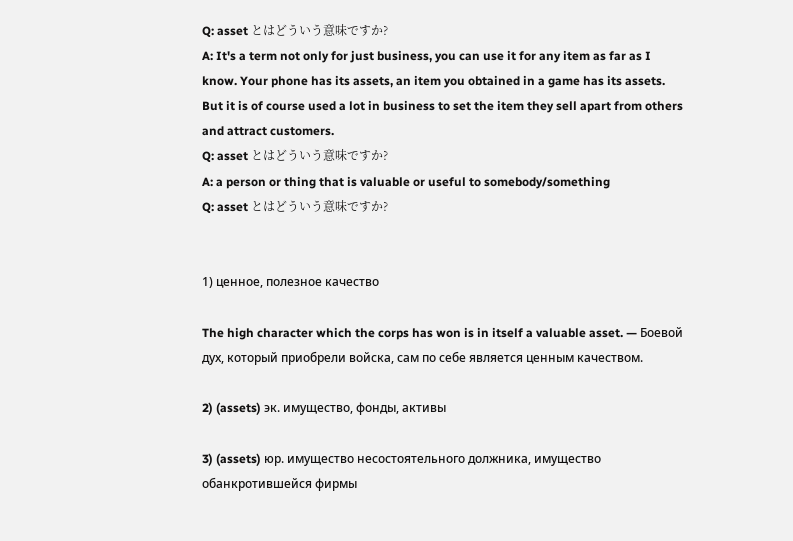Q: asset とはどういう意味ですか?
A: It's a term not only for just business, you can use it for any item as far as I know. Your phone has its assets, an item you obtained in a game has its assets. But it is of course used a lot in business to set the item they sell apart from others and attract customers.
Q: asset とはどういう意味ですか?
A: a person or thing that is valuable or useful to somebody/something
Q: asset とはどういう意味ですか?


1) ценное, полезное качество

The high character which the corps has won is in itself a valuable asset. — Боевой дух, который приобрели войска, сам по себе является ценным качеством.

2) (assets) эк. имущество, фонды, активы

3) (assets) юр. имущество несостоятельного должника, имущество обанкротившейся фирмы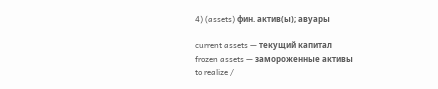4) (assets) фин. актив(ы); авуары

current assets — текущий капитал
frozen assets — замороженные активы
to realize /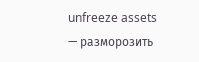unfreeze assets — разморозить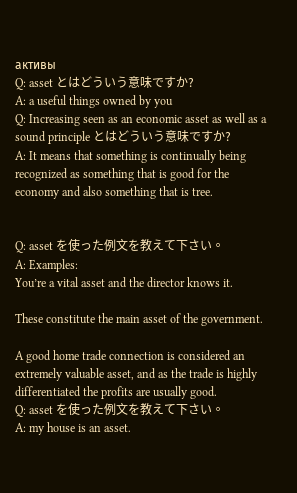активы
Q: asset とはどういう意味ですか?
A: a useful things owned by you
Q: Increasing seen as an economic asset as well as a sound principle とはどういう意味ですか?
A: It means that something is continually being recognized as something that is good for the economy and also something that is tree.


Q: asset を使った例文を教えて下さい。
A: Examples:
You’re a vital asset and the director knows it.

These constitute the main asset of the government.

A good home trade connection is considered an extremely valuable asset, and as the trade is highly differentiated the profits are usually good.
Q: asset を使った例文を教えて下さい。
A: my house is an asset.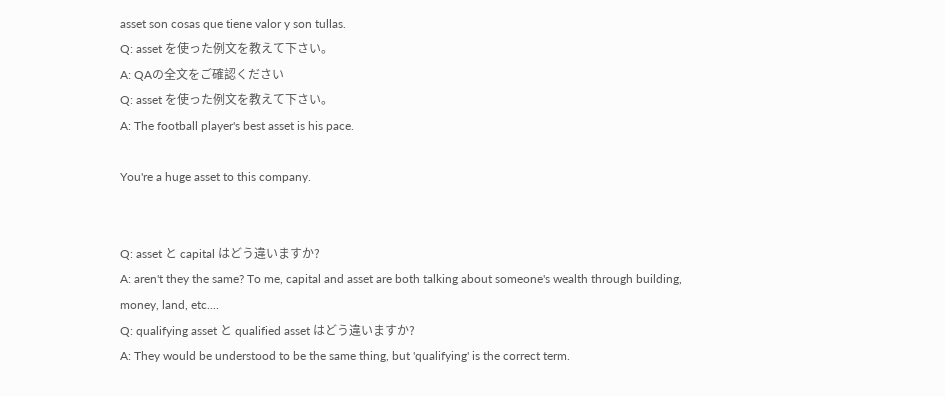asset son cosas que tiene valor y son tullas.
Q: asset を使った例文を教えて下さい。
A: QAの全文をご確認ください
Q: asset を使った例文を教えて下さい。
A: The football player's best asset is his pace.

You're a huge asset to this company.


Q: asset と capital はどう違いますか?
A: aren't they the same? To me, capital and asset are both talking about someone's wealth through building, money, land, etc....
Q: qualifying asset と qualified asset はどう違いますか?
A: They would be understood to be the same thing, but 'qualifying' is the correct term.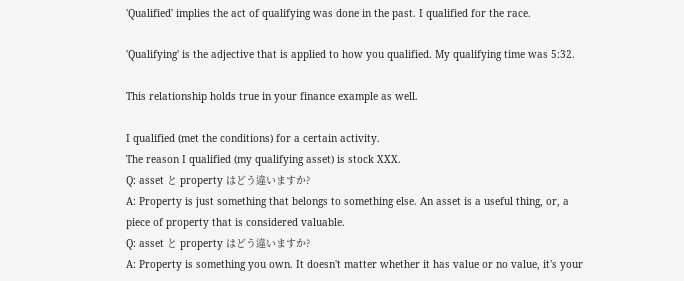'Qualified' implies the act of qualifying was done in the past. I qualified for the race.

'Qualifying' is the adjective that is applied to how you qualified. My qualifying time was 5:32.

This relationship holds true in your finance example as well.

I qualified (met the conditions) for a certain activity.
The reason I qualified (my qualifying asset) is stock XXX.
Q: asset と property はどう違いますか?
A: Property is just something that belongs to something else. An asset is a useful thing, or, a piece of property that is considered valuable.
Q: asset と property はどう違いますか?
A: Property is something you own. It doesn't matter whether it has value or no value, it's your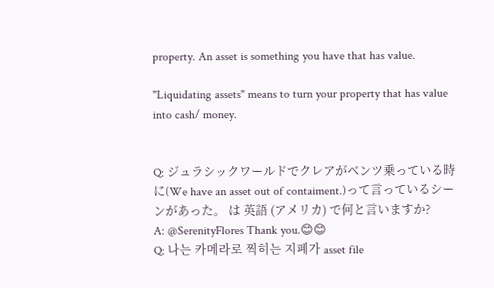property. An asset is something you have that has value.

"Liquidating assets" means to turn your property that has value into cash/ money.


Q: ジュラシックワールドでクレアがベンツ乗っている時に(We have an asset out of contaiment.)って言っているシーンがあった。 は 英語 (アメリカ) で何と言いますか?
A: @SerenityFlores Thank you.😊😊
Q: 나는 카메라로 찍히는 지폐가 asset file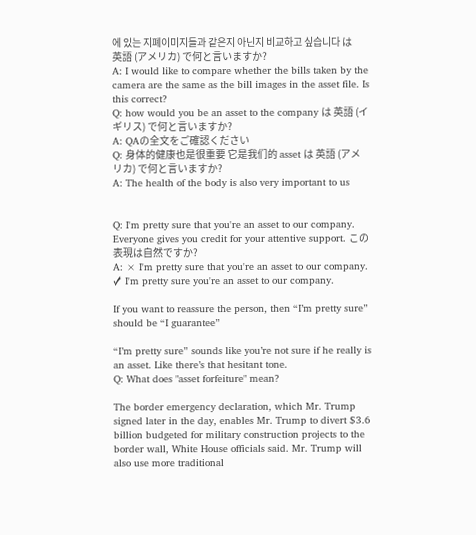에 있는 지폐이미지들과 같은지 아닌지 비교하고 싶습니다 は 英語 (アメリカ) で何と言いますか?
A: I would like to compare whether the bills taken by the camera are the same as the bill images in the asset file. Is this correct?
Q: how would you be an asset to the company は 英語 (イギリス) で何と言いますか?
A: QAの全文をご確認ください
Q: 身体的健康也是很重要 它是我们的 asset は 英語 (アメリカ) で何と言いますか?
A: The health of the body is also very important to us


Q: I'm pretty sure that you're an asset to our company. Everyone gives you credit for your attentive support. この表現は自然ですか?
A: × I'm pretty sure that you're an asset to our company.
✓ I'm pretty sure you're an asset to our company.

If you want to reassure the person, then “I’m pretty sure” should be “I guarantee”

“I’m pretty sure” sounds like you’re not sure if he really is an asset. Like there’s that hesitant tone.
Q: What does "asset forfeiture" mean?

The border emergency declaration, which Mr. Trump signed later in the day, enables Mr. Trump to divert $3.6 billion budgeted for military construction projects to the border wall, White House officials said. Mr. Trump will also use more traditional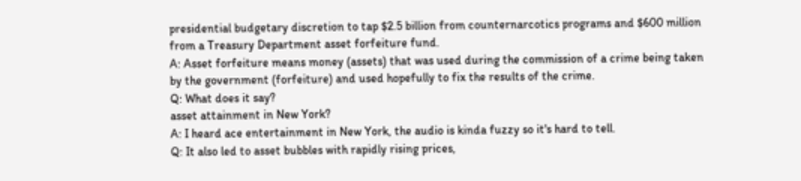presidential budgetary discretion to tap $2.5 billion from counternarcotics programs and $600 million from a Treasury Department asset forfeiture fund.
A: Asset forfeiture means money (assets) that was used during the commission of a crime being taken by the government (forfeiture) and used hopefully to fix the results of the crime.
Q: What does it say?
asset attainment in New York?
A: I heard ace entertainment in New York, the audio is kinda fuzzy so it's hard to tell.
Q: It also led to asset bubbles with rapidly rising prices,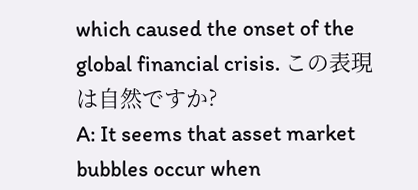which caused the onset of the global financial crisis. この表現は自然ですか?
A: It seems that asset market bubbles occur when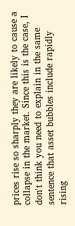prices rise so sharply they are likely to cause a collapse in the market. Since this is the case, I don't think you need to explain in the same sentence that asset bubbles include rapidly rising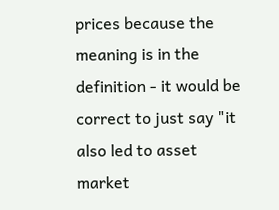prices because the meaning is in the definition - it would be correct to just say "it also led to asset market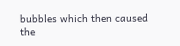bubbles which then caused the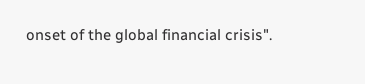onset of the global financial crisis".